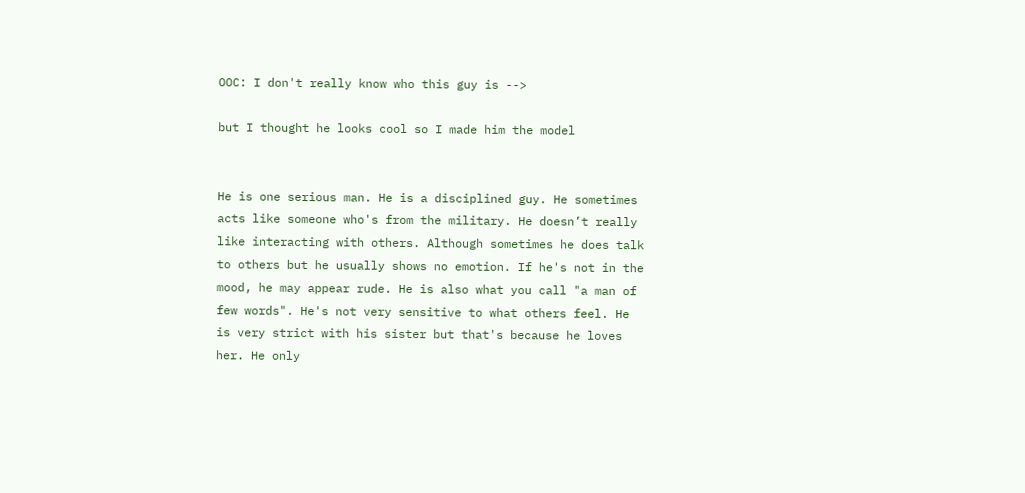OOC: I don't really know who this guy is -->

but I thought he looks cool so I made him the model


He is one serious man. He is a disciplined guy. He sometimes acts like someone who's from the military. He doesn’t really like interacting with others. Although sometimes he does talk to others but he usually shows no emotion. If he's not in the mood, he may appear rude. He is also what you call "a man of few words". He's not very sensitive to what others feel. He is very strict with his sister but that's because he loves her. He only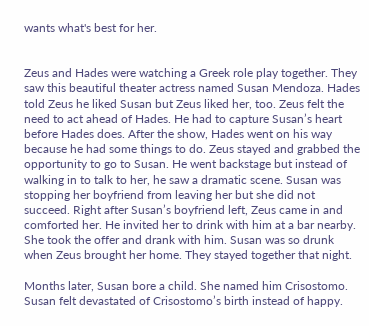wants what's best for her.


Zeus and Hades were watching a Greek role play together. They saw this beautiful theater actress named Susan Mendoza. Hades told Zeus he liked Susan but Zeus liked her, too. Zeus felt the need to act ahead of Hades. He had to capture Susan’s heart before Hades does. After the show, Hades went on his way because he had some things to do. Zeus stayed and grabbed the opportunity to go to Susan. He went backstage but instead of walking in to talk to her, he saw a dramatic scene. Susan was stopping her boyfriend from leaving her but she did not succeed. Right after Susan’s boyfriend left, Zeus came in and comforted her. He invited her to drink with him at a bar nearby. She took the offer and drank with him. Susan was so drunk when Zeus brought her home. They stayed together that night.

Months later, Susan bore a child. She named him Crisostomo. Susan felt devastated of Crisostomo’s birth instead of happy.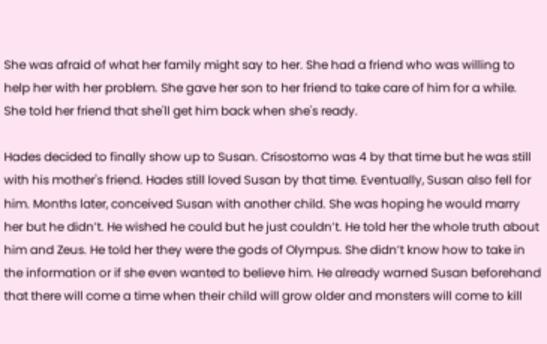She was afraid of what her family might say to her. She had a friend who was willing to help her with her problem. She gave her son to her friend to take care of him for a while. She told her friend that she'll get him back when she's ready.

Hades decided to finally show up to Susan. Crisostomo was 4 by that time but he was still with his mother's friend. Hades still loved Susan by that time. Eventually, Susan also fell for him. Months later, conceived Susan with another child. She was hoping he would marry her but he didn’t. He wished he could but he just couldn’t. He told her the whole truth about him and Zeus. He told her they were the gods of Olympus. She didn’t know how to take in the information or if she even wanted to believe him. He already warned Susan beforehand that there will come a time when their child will grow older and monsters will come to kill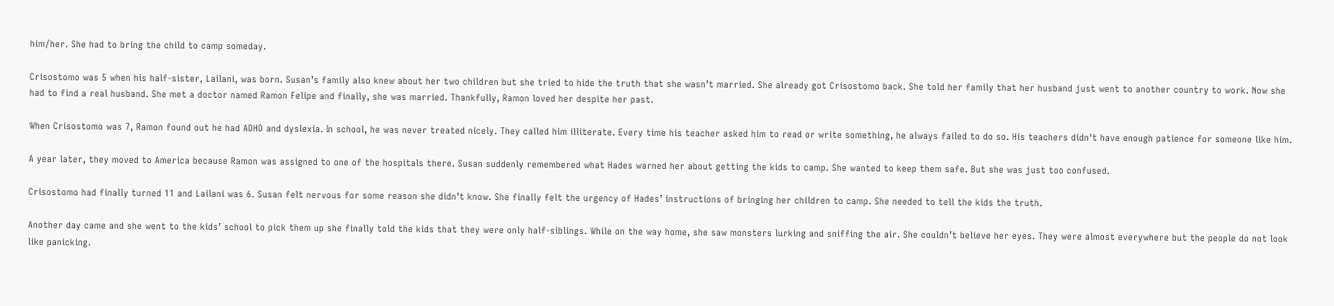him/her. She had to bring the child to camp someday.

Crisostomo was 5 when his half-sister, Lailani, was born. Susan’s family also knew about her two children but she tried to hide the truth that she wasn’t married. She already got Crisostomo back. She told her family that her husband just went to another country to work. Now she had to find a real husband. She met a doctor named Ramon Felipe and finally, she was married. Thankfully, Ramon loved her despite her past.

When Crisostomo was 7, Ramon found out he had ADHD and dyslexia. In school, he was never treated nicely. They called him illiterate. Every time his teacher asked him to read or write something, he always failed to do so. His teachers didn't have enough patience for someone like him.

A year later, they moved to America because Ramon was assigned to one of the hospitals there. Susan suddenly remembered what Hades warned her about getting the kids to camp. She wanted to keep them safe. But she was just too confused.

Crisostomo had finally turned 11 and Lailani was 6. Susan felt nervous for some reason she didn’t know. She finally felt the urgency of Hades’ instructions of bringing her children to camp. She needed to tell the kids the truth.

Another day came and she went to the kids’ school to pick them up she finally told the kids that they were only half-siblings. While on the way home, she saw monsters lurking and sniffing the air. She couldn’t believe her eyes. They were almost everywhere but the people do not look like panicking.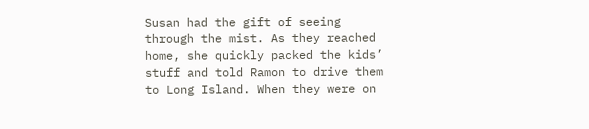Susan had the gift of seeing through the mist. As they reached home, she quickly packed the kids’ stuff and told Ramon to drive them to Long Island. When they were on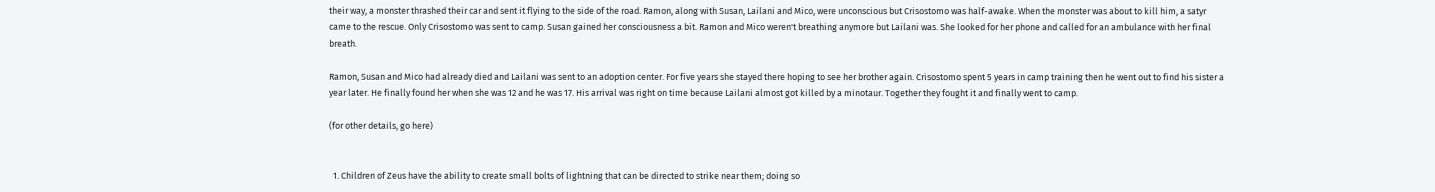their way, a monster thrashed their car and sent it flying to the side of the road. Ramon, along with Susan, Lailani and Mico, were unconscious but Crisostomo was half-awake. When the monster was about to kill him, a satyr came to the rescue. Only Crisostomo was sent to camp. Susan gained her consciousness a bit. Ramon and Mico weren't breathing anymore but Lailani was. She looked for her phone and called for an ambulance with her final breath.

Ramon, Susan and Mico had already died and Lailani was sent to an adoption center. For five years she stayed there hoping to see her brother again. Crisostomo spent 5 years in camp training then he went out to find his sister a year later. He finally found her when she was 12 and he was 17. His arrival was right on time because Lailani almost got killed by a minotaur. Together they fought it and finally went to camp.

(for other details, go here)


  1. Children of Zeus have the ability to create small bolts of lightning that can be directed to strike near them; doing so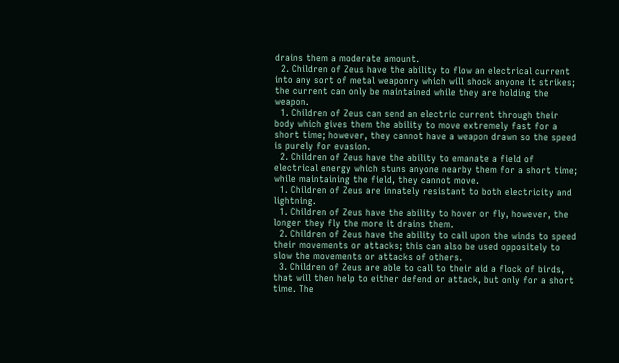drains them a moderate amount.
  2. Children of Zeus have the ability to flow an electrical current into any sort of metal weaponry which will shock anyone it strikes; the current can only be maintained while they are holding the weapon.
  1. Children of Zeus can send an electric current through their body which gives them the ability to move extremely fast for a short time; however, they cannot have a weapon drawn so the speed is purely for evasion.
  2. Children of Zeus have the ability to emanate a field of electrical energy which stuns anyone nearby them for a short time; while maintaining the field, they cannot move.
  1. Children of Zeus are innately resistant to both electricity and lightning.
  1. Children of Zeus have the ability to hover or fly, however, the longer they fly the more it drains them.
  2. Children of Zeus have the ability to call upon the winds to speed their movements or attacks; this can also be used oppositely to slow the movements or attacks of others.
  3. Children of Zeus are able to call to their aid a flock of birds, that will then help to either defend or attack, but only for a short time. The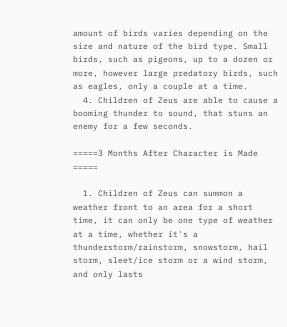amount of birds varies depending on the size and nature of the bird type. Small birds, such as pigeons, up to a dozen or more, however large predatory birds, such as eagles, only a couple at a time.
  4. Children of Zeus are able to cause a booming thunder to sound, that stuns an enemy for a few seconds.

=====3 Months After Character is Made =====

  1. Children of Zeus can summon a weather front to an area for a short time, it can only be one type of weather at a time, whether it's a thunderstorm/rainstorm, snowstorm, hail storm, sleet/ice storm or a wind storm, and only lasts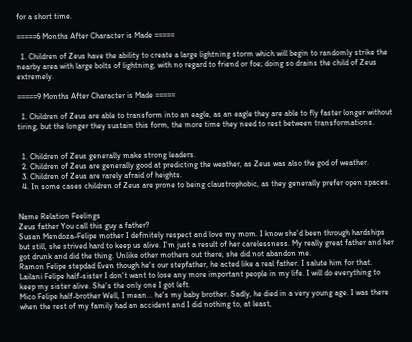for a short time.

=====6 Months After Character is Made =====

  1. Children of Zeus have the ability to create a large lightning storm which will begin to randomly strike the nearby area with large bolts of lightning, with no regard to friend or foe; doing so drains the child of Zeus extremely.

=====9 Months After Character is Made =====

  1. Children of Zeus are able to transform into an eagle, as an eagle they are able to fly faster longer without tiring, but the longer they sustain this form, the more time they need to rest between transformations.


  1. Children of Zeus generally make strong leaders.
  2. Children of Zeus are generally good at predicting the weather, as Zeus was also the god of weather.
  3. Children of Zeus are rarely afraid of heights.
  4. In some cases children of Zeus are prone to being claustrophobic, as they generally prefer open spaces.


Name Relation Feelings
Zeus father You call this guy a father?
Susan Mendoza-Felipe mother I definitely respect and love my mom. I know she'd been through hardships but still, she strived hard to keep us alive. I'm just a result of her carelessness. My really great father and her got drunk and did the thing. Unlike other mothers out there, she did not abandon me.
Ramon Felipe stepdad Even though he's our stepfather, he acted like a real father. I salute him for that.
Lailani Felipe half-sister I don't want to lose any more important people in my life. I will do everything to keep my sister alive. She's the only one I got left.
Mico Felipe half-brother Well, I mean... he's my baby brother. Sadly, he died in a very young age. I was there when the rest of my family had an accident and I did nothing to, at least,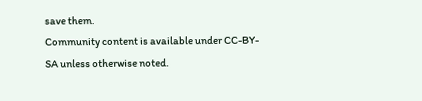save them.
Community content is available under CC-BY-SA unless otherwise noted.